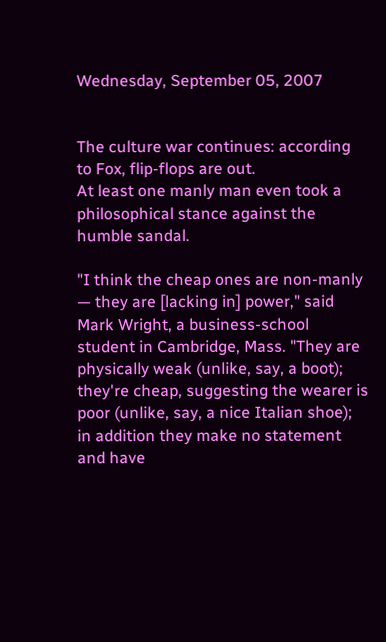Wednesday, September 05, 2007


The culture war continues: according to Fox, flip-flops are out.
At least one manly man even took a philosophical stance against the humble sandal.

"I think the cheap ones are non-manly — they are [lacking in] power," said Mark Wright, a business-school student in Cambridge, Mass. "They are physically weak (unlike, say, a boot); they're cheap, suggesting the wearer is poor (unlike, say, a nice Italian shoe); in addition they make no statement and have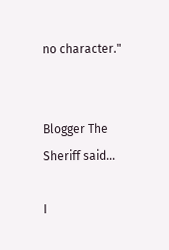no character."


Blogger The Sheriff said...

I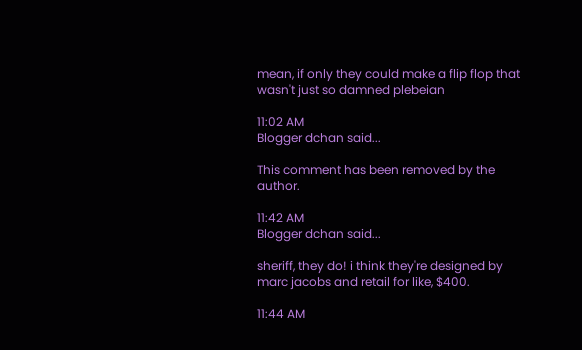mean, if only they could make a flip flop that wasn't just so damned plebeian

11:02 AM
Blogger dchan said...

This comment has been removed by the author.

11:42 AM
Blogger dchan said...

sheriff, they do! i think they're designed by marc jacobs and retail for like, $400.

11:44 AM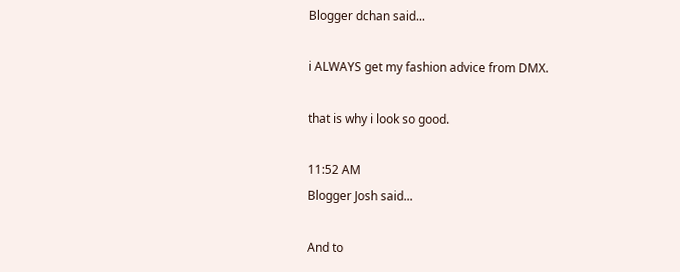Blogger dchan said...

i ALWAYS get my fashion advice from DMX.

that is why i look so good.

11:52 AM
Blogger Josh said...

And to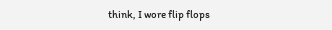think, I wore flip flops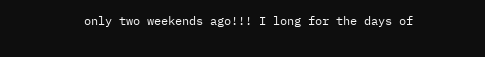only two weekends ago!!! I long for the days of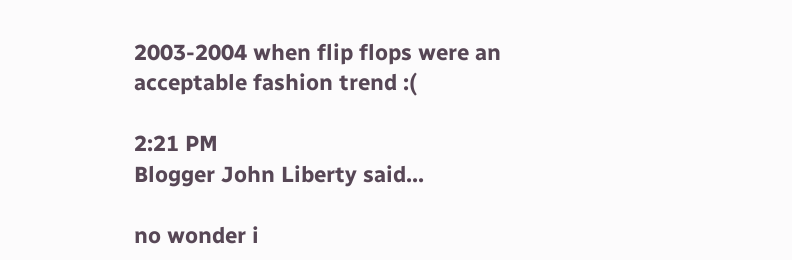2003-2004 when flip flops were an acceptable fashion trend :(

2:21 PM
Blogger John Liberty said...

no wonder i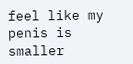feel like my penis is smaller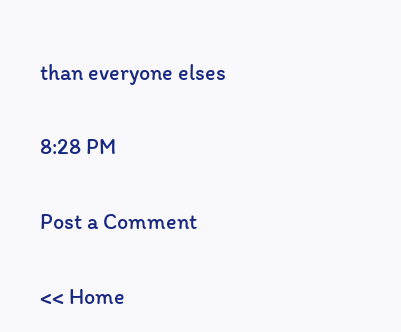than everyone elses

8:28 PM

Post a Comment

<< Home